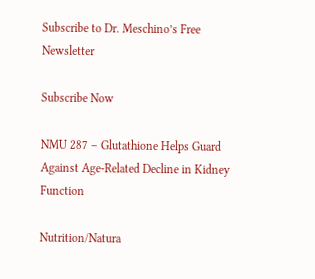Subscribe to Dr. Meschino’s Free Newsletter

Subscribe Now

NMU 287 – Glutathione Helps Guard Against Age-Related Decline in Kidney Function

Nutrition/Natura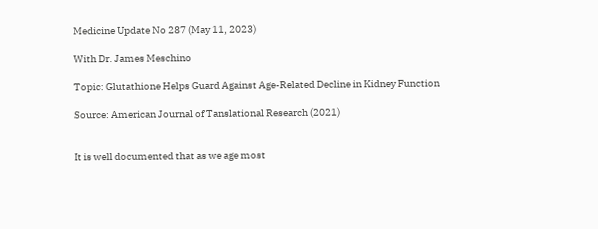Medicine Update No 287 (May 11, 2023)

With Dr. James Meschino

Topic: Glutathione Helps Guard Against Age-Related Decline in Kidney Function

Source: American Journal of Tanslational Research (2021)


It is well documented that as we age most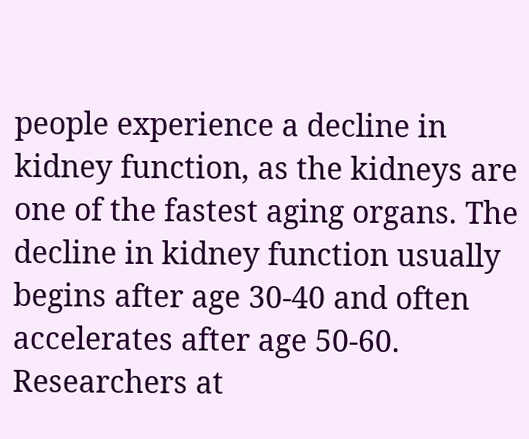people experience a decline in kidney function, as the kidneys are one of the fastest aging organs. The decline in kidney function usually begins after age 30-40 and often accelerates after age 50-60. Researchers at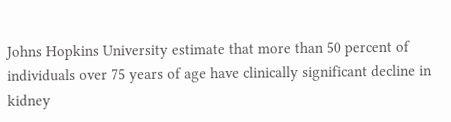Johns Hopkins University estimate that more than 50 percent of individuals over 75 years of age have clinically significant decline in kidney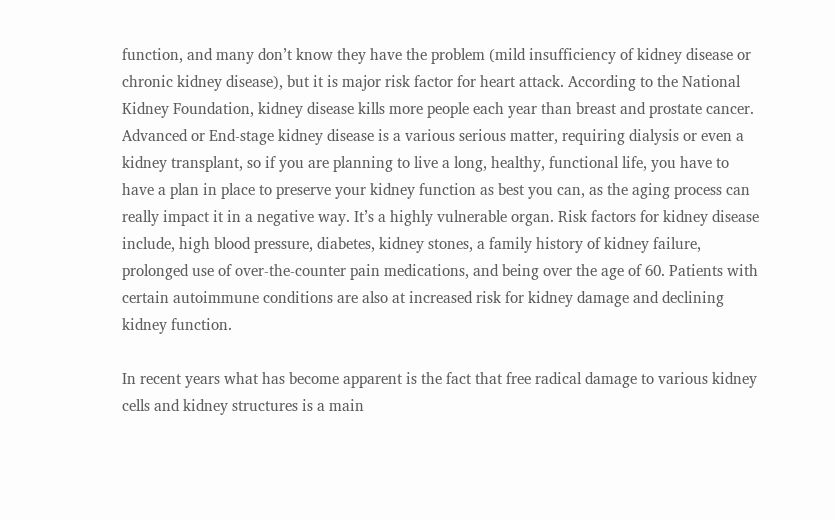function, and many don’t know they have the problem (mild insufficiency of kidney disease or chronic kidney disease), but it is major risk factor for heart attack. According to the National Kidney Foundation, kidney disease kills more people each year than breast and prostate cancer. Advanced or End-stage kidney disease is a various serious matter, requiring dialysis or even a kidney transplant, so if you are planning to live a long, healthy, functional life, you have to have a plan in place to preserve your kidney function as best you can, as the aging process can really impact it in a negative way. It’s a highly vulnerable organ. Risk factors for kidney disease include, high blood pressure, diabetes, kidney stones, a family history of kidney failure, prolonged use of over-the-counter pain medications, and being over the age of 60. Patients with certain autoimmune conditions are also at increased risk for kidney damage and declining kidney function.

In recent years what has become apparent is the fact that free radical damage to various kidney cells and kidney structures is a main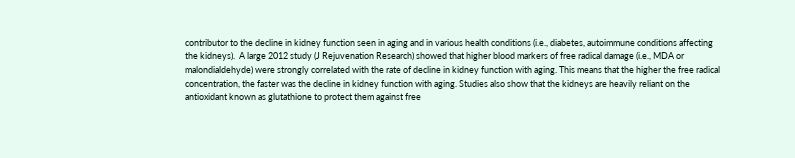contributor to the decline in kidney function seen in aging and in various health conditions (i.e., diabetes, autoimmune conditions affecting the kidneys).  A large 2012 study (J Rejuvenation Research) showed that higher blood markers of free radical damage (i.e., MDA or malondialdehyde) were strongly correlated with the rate of decline in kidney function with aging. This means that the higher the free radical concentration, the faster was the decline in kidney function with aging. Studies also show that the kidneys are heavily reliant on the antioxidant known as glutathione to protect them against free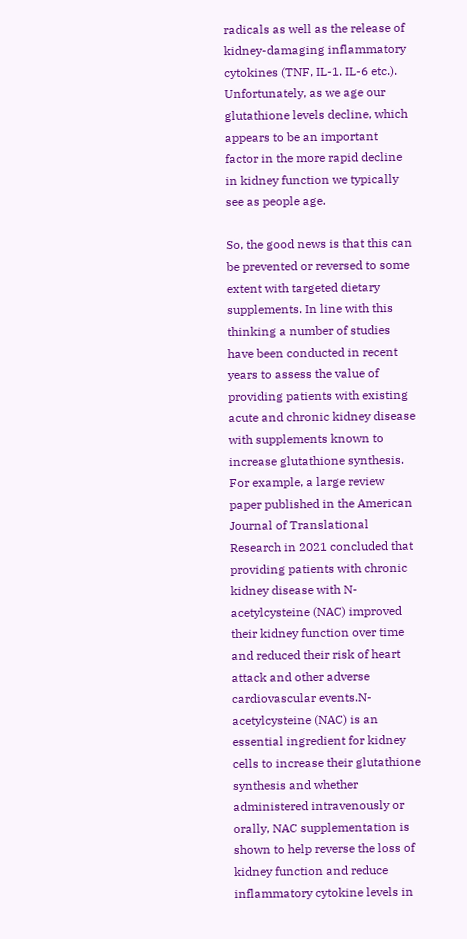radicals as well as the release of kidney-damaging inflammatory cytokines (TNF, IL-1. IL-6 etc.).  Unfortunately, as we age our glutathione levels decline, which appears to be an important factor in the more rapid decline in kidney function we typically see as people age.

So, the good news is that this can be prevented or reversed to some extent with targeted dietary supplements. In line with this thinking a number of studies have been conducted in recent years to assess the value of providing patients with existing acute and chronic kidney disease with supplements known to increase glutathione synthesis. For example, a large review paper published in the American Journal of Translational Research in 2021 concluded that providing patients with chronic kidney disease with N-acetylcysteine (NAC) improved their kidney function over time and reduced their risk of heart attack and other adverse cardiovascular events.N-acetylcysteine (NAC) is an essential ingredient for kidney cells to increase their glutathione synthesis and whether administered intravenously or orally, NAC supplementation is shown to help reverse the loss of kidney function and reduce inflammatory cytokine levels in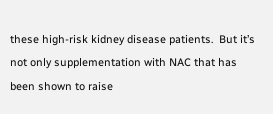these high-risk kidney disease patients.  But it’s not only supplementation with NAC that has been shown to raise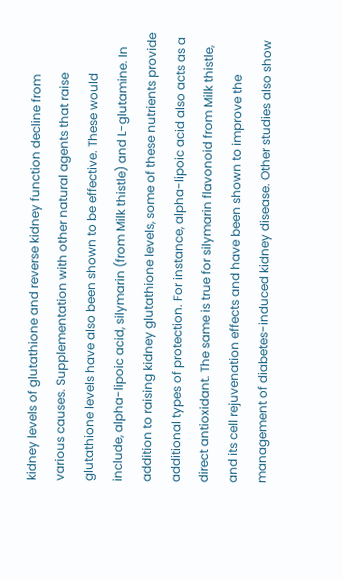kidney levels of glutathione and reverse kidney function decline from various causes. Supplementation with other natural agents that raise glutathione levels have also been shown to be effective. These would include, alpha-lipoic acid, silymarin (from Milk thistle) and L-glutamine. In addition to raising kidney glutathione levels, some of these nutrients provide additional types of protection. For instance, alpha-lipoic acid also acts as a direct antioxidant. The same is true for silymarin flavonoid from Milk thistle, and its cell rejuvenation effects and have been shown to improve the management of diabetes-induced kidney disease. Other studies also show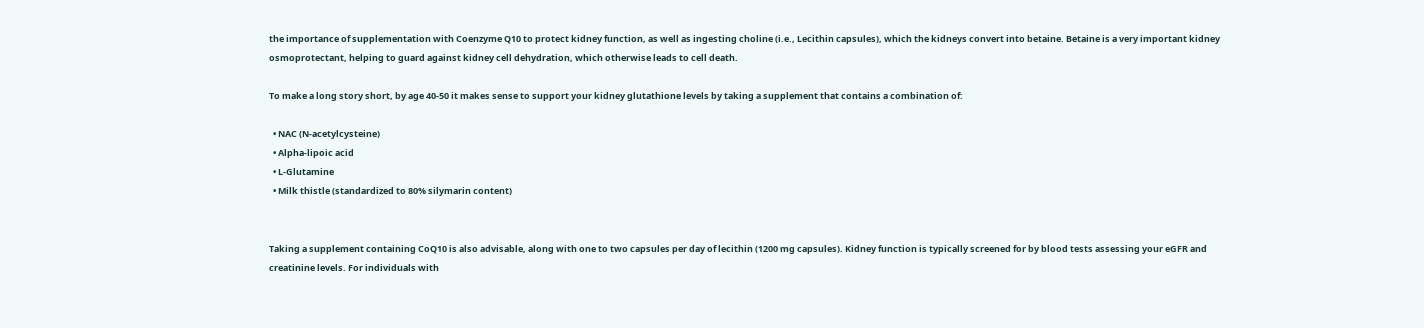the importance of supplementation with Coenzyme Q10 to protect kidney function, as well as ingesting choline (i.e., Lecithin capsules), which the kidneys convert into betaine. Betaine is a very important kidney osmoprotectant, helping to guard against kidney cell dehydration, which otherwise leads to cell death.

To make a long story short, by age 40-50 it makes sense to support your kidney glutathione levels by taking a supplement that contains a combination of:

  • NAC (N-acetylcysteine)
  • Alpha-lipoic acid
  • L-Glutamine
  • Milk thistle (standardized to 80% silymarin content)


Taking a supplement containing CoQ10 is also advisable, along with one to two capsules per day of lecithin (1200 mg capsules). Kidney function is typically screened for by blood tests assessing your eGFR and creatinine levels. For individuals with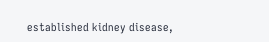established kidney disease,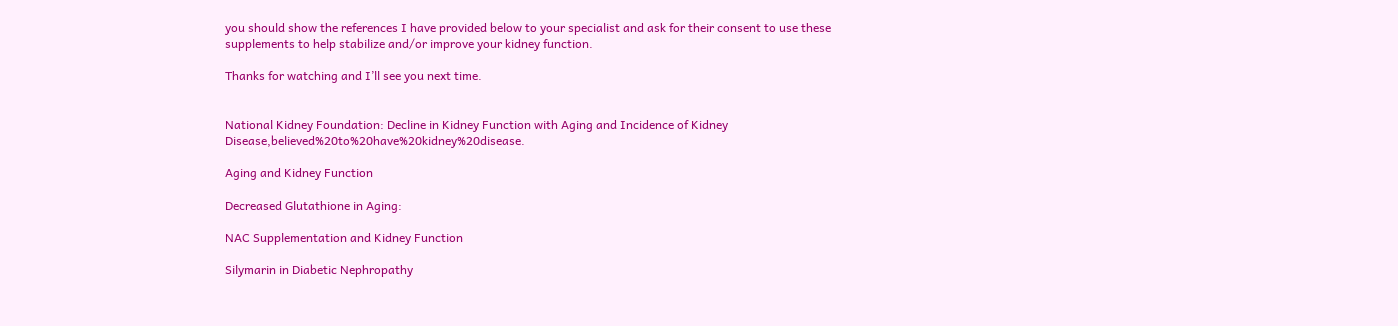you should show the references I have provided below to your specialist and ask for their consent to use these supplements to help stabilize and/or improve your kidney function.

Thanks for watching and I’ll see you next time.


National Kidney Foundation: Decline in Kidney Function with Aging and Incidence of Kidney Disease,believed%20to%20have%20kidney%20disease.

Aging and Kidney Function

Decreased Glutathione in Aging:

NAC Supplementation and Kidney Function

Silymarin in Diabetic Nephropathy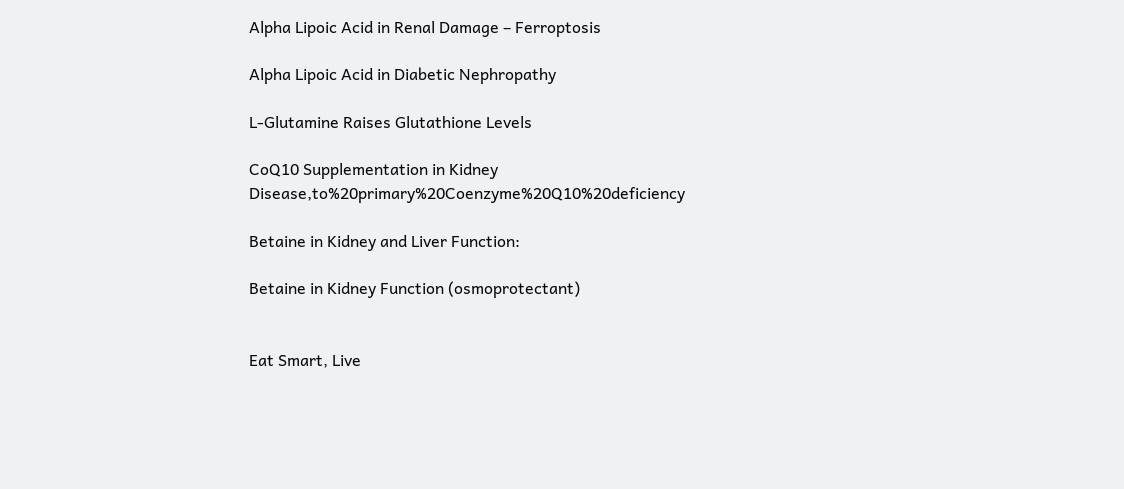Alpha Lipoic Acid in Renal Damage – Ferroptosis

Alpha Lipoic Acid in Diabetic Nephropathy

L-Glutamine Raises Glutathione Levels

CoQ10 Supplementation in Kidney Disease,to%20primary%20Coenzyme%20Q10%20deficiency

Betaine in Kidney and Liver Function:

Betaine in Kidney Function (osmoprotectant)


Eat Smart, Live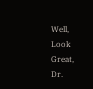Well, Look Great,
Dr.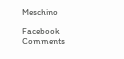Meschino

Facebook Comments